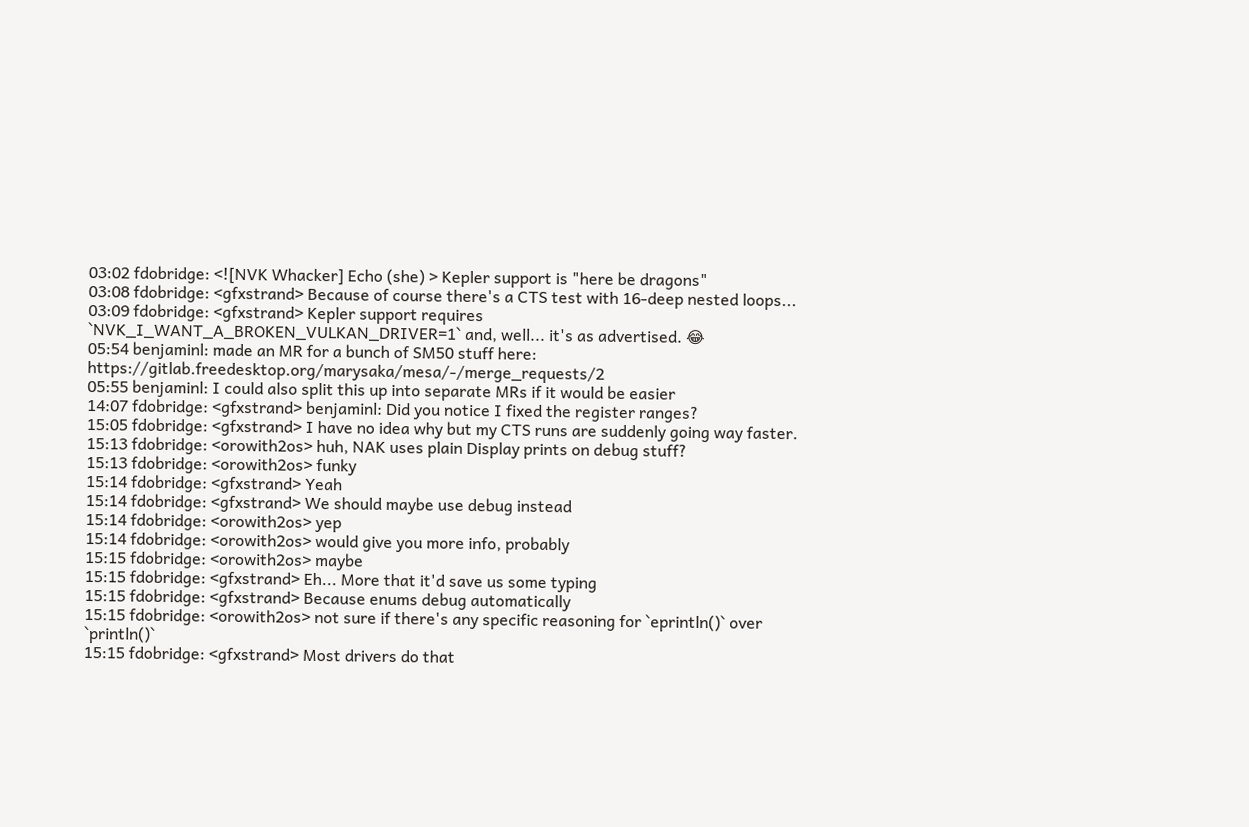03:02 fdobridge: <![NVK Whacker] Echo (she) > Kepler support is "here be dragons"
03:08 fdobridge: <gfxstrand> Because of course there's a CTS test with 16-deep nested loops...
03:09 fdobridge: <gfxstrand> Kepler support requires `NVK_I_WANT_A_BROKEN_VULKAN_DRIVER=1` and, well... it's as advertised. 😂
05:54 benjaminl: made an MR for a bunch of SM50 stuff here: https://gitlab.freedesktop.org/marysaka/mesa/-/merge_requests/2
05:55 benjaminl: I could also split this up into separate MRs if it would be easier
14:07 fdobridge: <gfxstrand> benjaminl: Did you notice I fixed the register ranges?
15:05 fdobridge: <gfxstrand> I have no idea why but my CTS runs are suddenly going way faster.
15:13 fdobridge: <orowith2os> huh, NAK uses plain Display prints on debug stuff?
15:13 fdobridge: <orowith2os> funky
15:14 fdobridge: <gfxstrand> Yeah
15:14 fdobridge: <gfxstrand> We should maybe use debug instead
15:14 fdobridge: <orowith2os> yep
15:14 fdobridge: <orowith2os> would give you more info, probably
15:15 fdobridge: <orowith2os> maybe
15:15 fdobridge: <gfxstrand> Eh... More that it'd save us some typing
15:15 fdobridge: <gfxstrand> Because enums debug automatically
15:15 fdobridge: <orowith2os> not sure if there's any specific reasoning for `eprintln()` over `println()`
15:15 fdobridge: <gfxstrand> Most drivers do that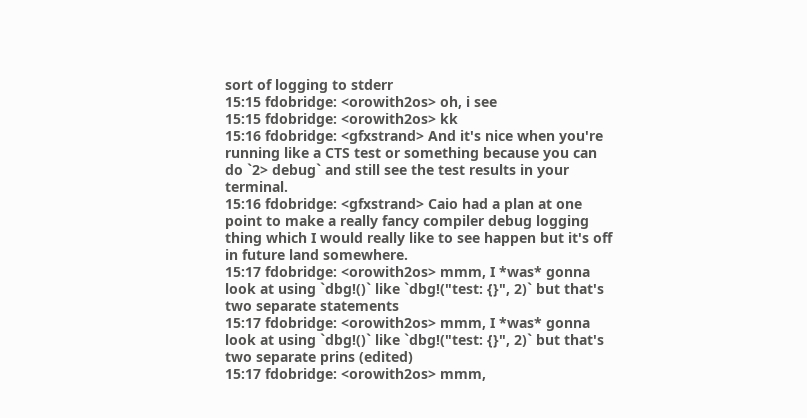sort of logging to stderr
15:15 fdobridge: <orowith2os> oh, i see
15:15 fdobridge: <orowith2os> kk
15:16 fdobridge: <gfxstrand> And it's nice when you're running like a CTS test or something because you can do `2> debug` and still see the test results in your terminal.
15:16 fdobridge: <gfxstrand> Caio had a plan at one point to make a really fancy compiler debug logging thing which I would really like to see happen but it's off in future land somewhere.
15:17 fdobridge: <orowith2os> mmm, I *was* gonna look at using `dbg!()` like `dbg!("test: {}", 2)` but that's two separate statements
15:17 fdobridge: <orowith2os> mmm, I *was* gonna look at using `dbg!()` like `dbg!("test: {}", 2)` but that's two separate prins (edited)
15:17 fdobridge: <orowith2os> mmm,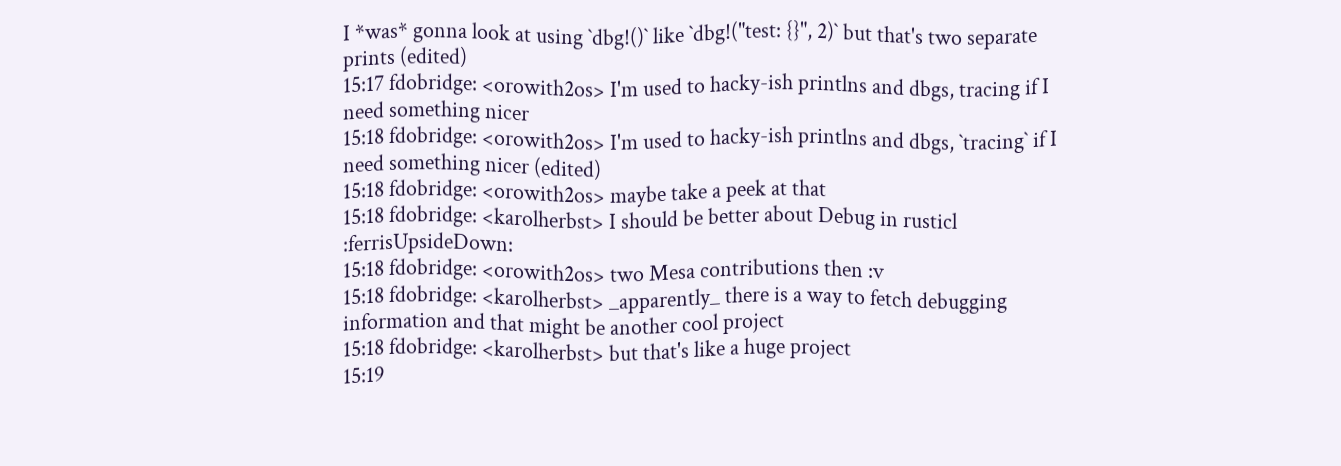I *was* gonna look at using `dbg!()` like `dbg!("test: {}", 2)` but that's two separate prints (edited)
15:17 fdobridge: <orowith2os> I'm used to hacky-ish printlns and dbgs, tracing if I need something nicer
15:18 fdobridge: <orowith2os> I'm used to hacky-ish printlns and dbgs, `tracing` if I need something nicer (edited)
15:18 fdobridge: <orowith2os> maybe take a peek at that
15:18 fdobridge: <karolherbst> I should be better about Debug in rusticl :ferrisUpsideDown:
15:18 fdobridge: <orowith2os> two Mesa contributions then :v
15:18 fdobridge: <karolherbst> _apparently_ there is a way to fetch debugging information and that might be another cool project
15:18 fdobridge: <karolherbst> but that's like a huge project
15:19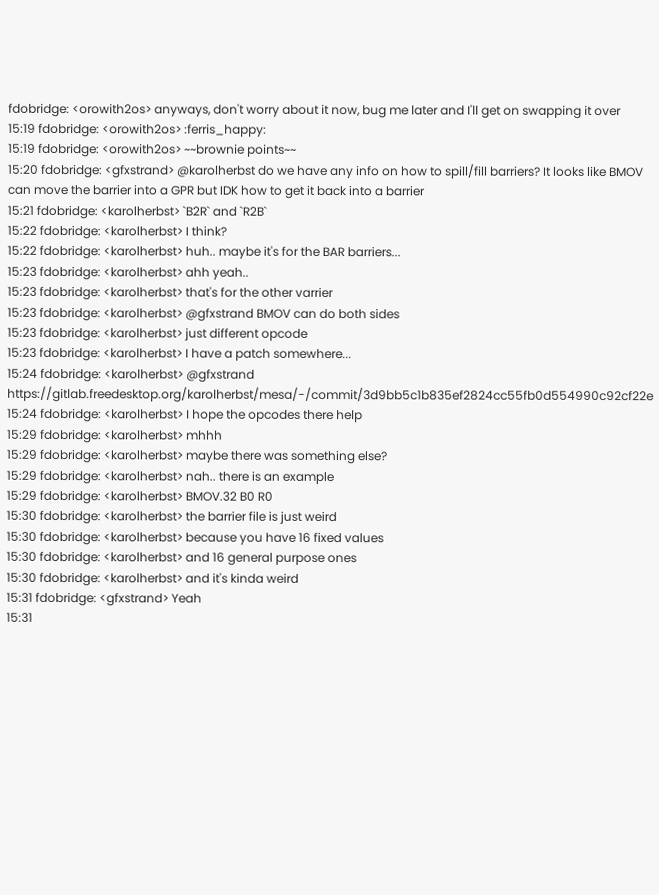fdobridge: <orowith2os> anyways, don't worry about it now, bug me later and I'll get on swapping it over
15:19 fdobridge: <orowith2os> :ferris_happy:
15:19 fdobridge: <orowith2os> ~~brownie points~~
15:20 fdobridge: <gfxstrand> @karolherbst do we have any info on how to spill/fill barriers? It looks like BMOV can move the barrier into a GPR but IDK how to get it back into a barrier
15:21 fdobridge: <karolherbst> `B2R` and `R2B`
15:22 fdobridge: <karolherbst> I think?
15:22 fdobridge: <karolherbst> huh.. maybe it's for the BAR barriers...
15:23 fdobridge: <karolherbst> ahh yeah..
15:23 fdobridge: <karolherbst> that's for the other varrier
15:23 fdobridge: <karolherbst> @gfxstrand BMOV can do both sides
15:23 fdobridge: <karolherbst> just different opcode
15:23 fdobridge: <karolherbst> I have a patch somewhere...
15:24 fdobridge: <karolherbst> @gfxstrand https://gitlab.freedesktop.org/karolherbst/mesa/-/commit/3d9bb5c1b835ef2824cc55fb0d554990c92cf22e
15:24 fdobridge: <karolherbst> I hope the opcodes there help
15:29 fdobridge: <karolherbst> mhhh
15:29 fdobridge: <karolherbst> maybe there was something else?
15:29 fdobridge: <karolherbst> nah.. there is an example
15:29 fdobridge: <karolherbst> BMOV.32 B0 R0
15:30 fdobridge: <karolherbst> the barrier file is just weird
15:30 fdobridge: <karolherbst> because you have 16 fixed values
15:30 fdobridge: <karolherbst> and 16 general purpose ones
15:30 fdobridge: <karolherbst> and it's kinda weird
15:31 fdobridge: <gfxstrand> Yeah
15:31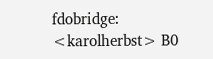fdobridge: <karolherbst> B0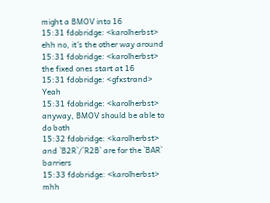might a BMOV into 16
15:31 fdobridge: <karolherbst> ehh no, it's the other way around
15:31 fdobridge: <karolherbst> the fixed ones start at 16
15:31 fdobridge: <gfxstrand> Yeah
15:31 fdobridge: <karolherbst> anyway, BMOV should be able to do both
15:32 fdobridge: <karolherbst> and `B2R`/`R2B` are for the `BAR` barriers
15:33 fdobridge: <karolherbst> mhh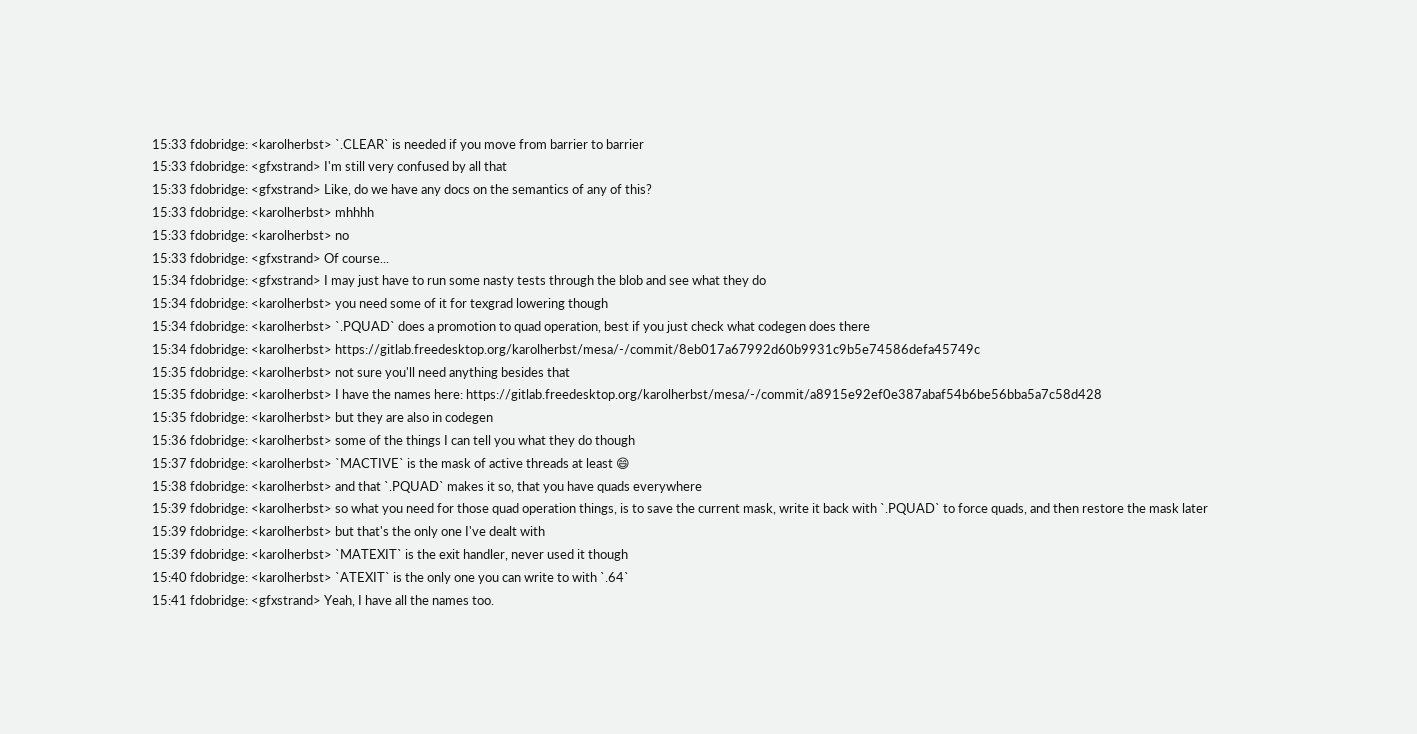15:33 fdobridge: <karolherbst> `.CLEAR` is needed if you move from barrier to barrier
15:33 fdobridge: <gfxstrand> I'm still very confused by all that
15:33 fdobridge: <gfxstrand> Like, do we have any docs on the semantics of any of this?
15:33 fdobridge: <karolherbst> mhhhh
15:33 fdobridge: <karolherbst> no
15:33 fdobridge: <gfxstrand> Of course...
15:34 fdobridge: <gfxstrand> I may just have to run some nasty tests through the blob and see what they do
15:34 fdobridge: <karolherbst> you need some of it for texgrad lowering though
15:34 fdobridge: <karolherbst> `.PQUAD` does a promotion to quad operation, best if you just check what codegen does there
15:34 fdobridge: <karolherbst> https://gitlab.freedesktop.org/karolherbst/mesa/-/commit/8eb017a67992d60b9931c9b5e74586defa45749c
15:35 fdobridge: <karolherbst> not sure you'll need anything besides that
15:35 fdobridge: <karolherbst> I have the names here: https://gitlab.freedesktop.org/karolherbst/mesa/-/commit/a8915e92ef0e387abaf54b6be56bba5a7c58d428
15:35 fdobridge: <karolherbst> but they are also in codegen
15:36 fdobridge: <karolherbst> some of the things I can tell you what they do though
15:37 fdobridge: <karolherbst> `MACTIVE` is the mask of active threads at least 😄
15:38 fdobridge: <karolherbst> and that `.PQUAD` makes it so, that you have quads everywhere
15:39 fdobridge: <karolherbst> so what you need for those quad operation things, is to save the current mask, write it back with `.PQUAD` to force quads, and then restore the mask later
15:39 fdobridge: <karolherbst> but that's the only one I've dealt with
15:39 fdobridge: <karolherbst> `MATEXIT` is the exit handler, never used it though
15:40 fdobridge: <karolherbst> `ATEXIT` is the only one you can write to with `.64`
15:41 fdobridge: <gfxstrand> Yeah, I have all the names too.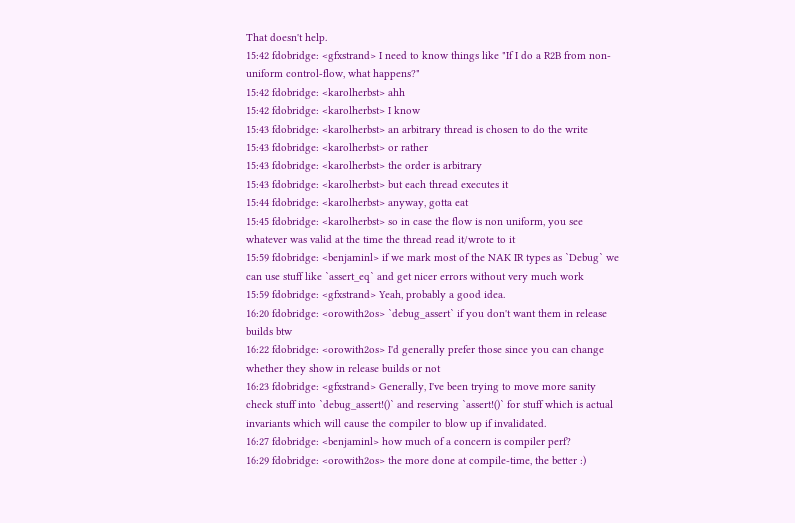That doesn't help.
15:42 fdobridge: <gfxstrand> I need to know things like "If I do a R2B from non-uniform control-flow, what happens?"
15:42 fdobridge: <karolherbst> ahh
15:42 fdobridge: <karolherbst> I know
15:43 fdobridge: <karolherbst> an arbitrary thread is chosen to do the write
15:43 fdobridge: <karolherbst> or rather
15:43 fdobridge: <karolherbst> the order is arbitrary
15:43 fdobridge: <karolherbst> but each thread executes it
15:44 fdobridge: <karolherbst> anyway, gotta eat
15:45 fdobridge: <karolherbst> so in case the flow is non uniform, you see whatever was valid at the time the thread read it/wrote to it
15:59 fdobridge: <benjaminl> if we mark most of the NAK IR types as `Debug` we can use stuff like `assert_eq` and get nicer errors without very much work
15:59 fdobridge: <gfxstrand> Yeah, probably a good idea.
16:20 fdobridge: <orowith2os> `debug_assert` if you don't want them in release builds btw
16:22 fdobridge: <orowith2os> I'd generally prefer those since you can change whether they show in release builds or not
16:23 fdobridge: <gfxstrand> Generally, I've been trying to move more sanity check stuff into `debug_assert!()` and reserving `assert!()` for stuff which is actual invariants which will cause the compiler to blow up if invalidated.
16:27 fdobridge: <benjaminl> how much of a concern is compiler perf?
16:29 fdobridge: <orowith2os> the more done at compile-time, the better :)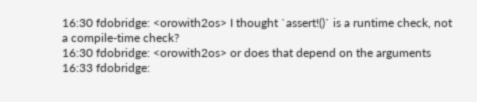16:30 fdobridge: <orowith2os> I thought `assert!()` is a runtime check, not a compile-time check?
16:30 fdobridge: <orowith2os> or does that depend on the arguments
16:33 fdobridge: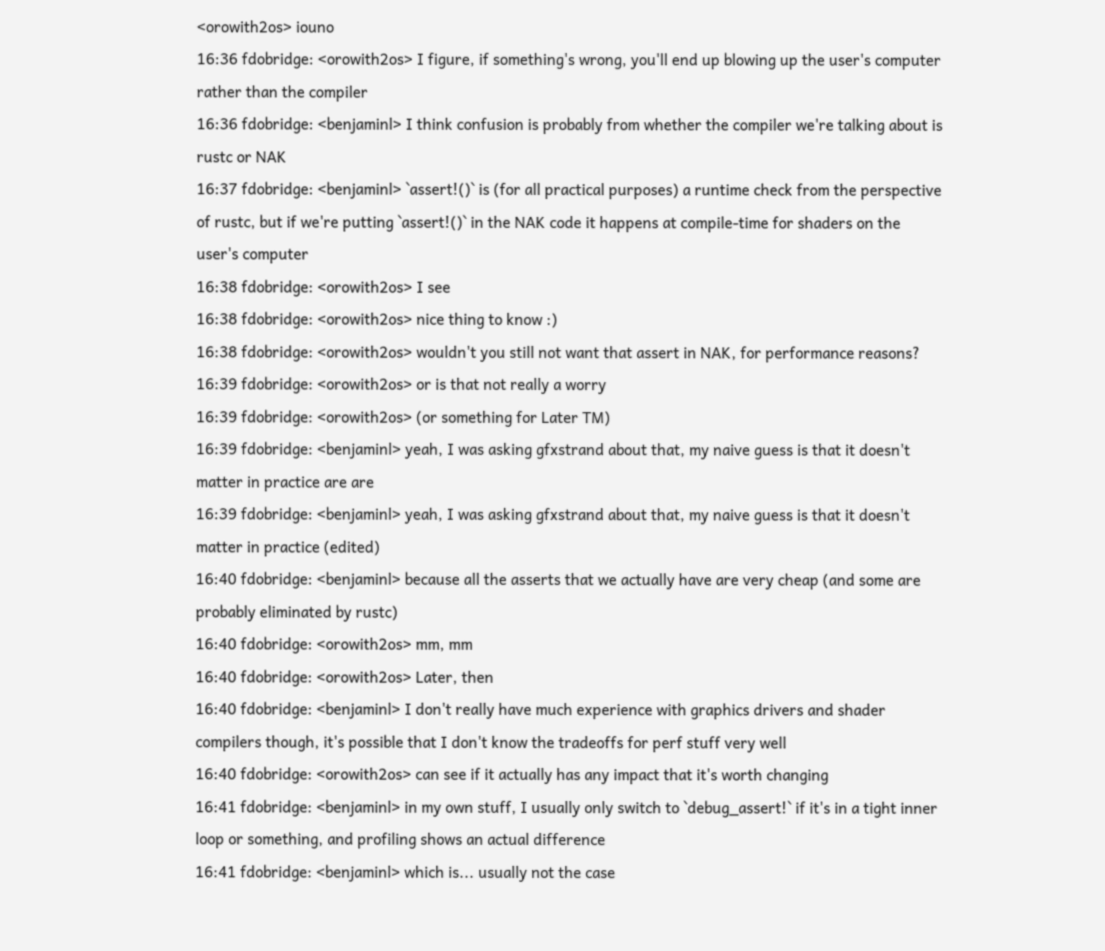<orowith2os> iouno
16:36 fdobridge: <orowith2os> I figure, if something's wrong, you'll end up blowing up the user's computer rather than the compiler
16:36 fdobridge: <benjaminl> I think confusion is probably from whether the compiler we're talking about is rustc or NAK
16:37 fdobridge: <benjaminl> `assert!()` is (for all practical purposes) a runtime check from the perspective of rustc, but if we're putting `assert!()` in the NAK code it happens at compile-time for shaders on the user's computer
16:38 fdobridge: <orowith2os> I see
16:38 fdobridge: <orowith2os> nice thing to know :)
16:38 fdobridge: <orowith2os> wouldn't you still not want that assert in NAK, for performance reasons?
16:39 fdobridge: <orowith2os> or is that not really a worry
16:39 fdobridge: <orowith2os> (or something for Later TM)
16:39 fdobridge: <benjaminl> yeah, I was asking gfxstrand about that, my naive guess is that it doesn't matter in practice are are
16:39 fdobridge: <benjaminl> yeah, I was asking gfxstrand about that, my naive guess is that it doesn't matter in practice (edited)
16:40 fdobridge: <benjaminl> because all the asserts that we actually have are very cheap (and some are probably eliminated by rustc)
16:40 fdobridge: <orowith2os> mm, mm
16:40 fdobridge: <orowith2os> Later, then
16:40 fdobridge: <benjaminl> I don't really have much experience with graphics drivers and shader compilers though, it's possible that I don't know the tradeoffs for perf stuff very well
16:40 fdobridge: <orowith2os> can see if it actually has any impact that it's worth changing
16:41 fdobridge: <benjaminl> in my own stuff, I usually only switch to `debug_assert!` if it's in a tight inner loop or something, and profiling shows an actual difference
16:41 fdobridge: <benjaminl> which is... usually not the case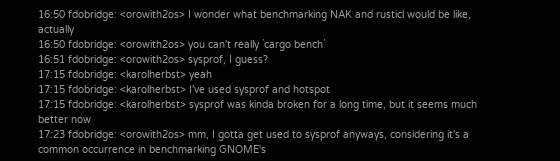16:50 fdobridge: <orowith2os> I wonder what benchmarking NAK and rusticl would be like, actually
16:50 fdobridge: <orowith2os> you can't really `cargo bench`
16:51 fdobridge: <orowith2os> sysprof, I guess?
17:15 fdobridge: <karolherbst> yeah
17:15 fdobridge: <karolherbst> I've used sysprof and hotspot
17:15 fdobridge: <karolherbst> sysprof was kinda broken for a long time, but it seems much better now
17:23 fdobridge: <orowith2os> mm, I gotta get used to sysprof anyways, considering it's a common occurrence in benchmarking GNOME's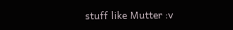stuff like Mutter :v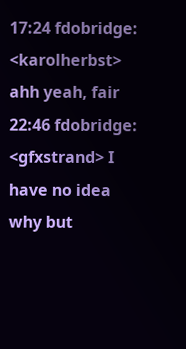17:24 fdobridge: <karolherbst> ahh yeah, fair
22:46 fdobridge: <gfxstrand> I have no idea why but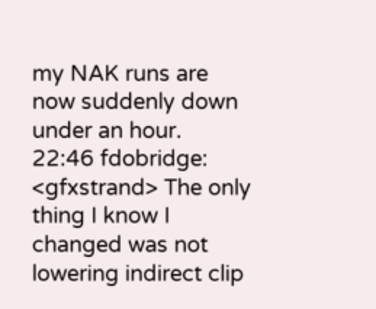my NAK runs are now suddenly down under an hour.
22:46 fdobridge: <gfxstrand> The only thing I know I changed was not lowering indirect clip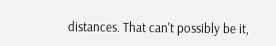distances. That can't possibly be it,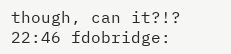though, can it?!?
22:46 fdobridge: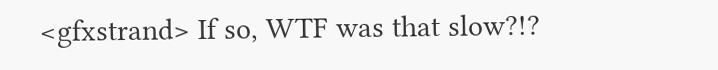<gfxstrand> If so, WTF was that slow?!?